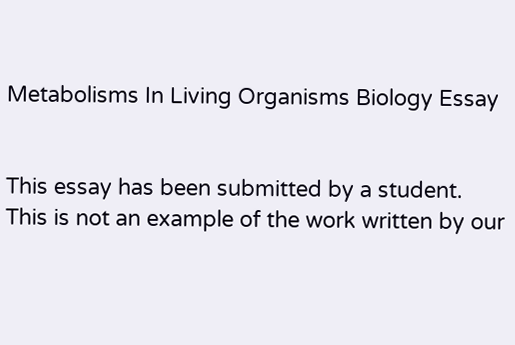Metabolisms In Living Organisms Biology Essay


This essay has been submitted by a student. This is not an example of the work written by our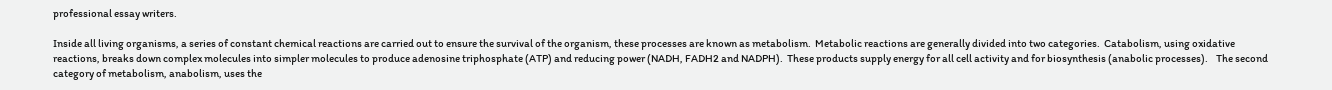professional essay writers.

Inside all living organisms, a series of constant chemical reactions are carried out to ensure the survival of the organism, these processes are known as metabolism.  Metabolic reactions are generally divided into two categories.  Catabolism, using oxidative reactions, breaks down complex molecules into simpler molecules to produce adenosine triphosphate (ATP) and reducing power (NADH, FADH2 and NADPH).  These products supply energy for all cell activity and for biosynthesis (anabolic processes).    The second category of metabolism, anabolism, uses the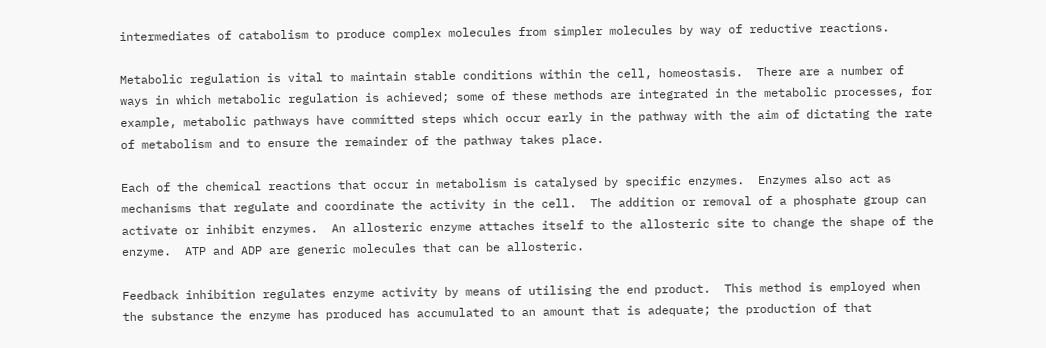intermediates of catabolism to produce complex molecules from simpler molecules by way of reductive reactions.

Metabolic regulation is vital to maintain stable conditions within the cell, homeostasis.  There are a number of ways in which metabolic regulation is achieved; some of these methods are integrated in the metabolic processes, for example, metabolic pathways have committed steps which occur early in the pathway with the aim of dictating the rate of metabolism and to ensure the remainder of the pathway takes place.

Each of the chemical reactions that occur in metabolism is catalysed by specific enzymes.  Enzymes also act as mechanisms that regulate and coordinate the activity in the cell.  The addition or removal of a phosphate group can activate or inhibit enzymes.  An allosteric enzyme attaches itself to the allosteric site to change the shape of the enzyme.  ATP and ADP are generic molecules that can be allosteric.

Feedback inhibition regulates enzyme activity by means of utilising the end product.  This method is employed when the substance the enzyme has produced has accumulated to an amount that is adequate; the production of that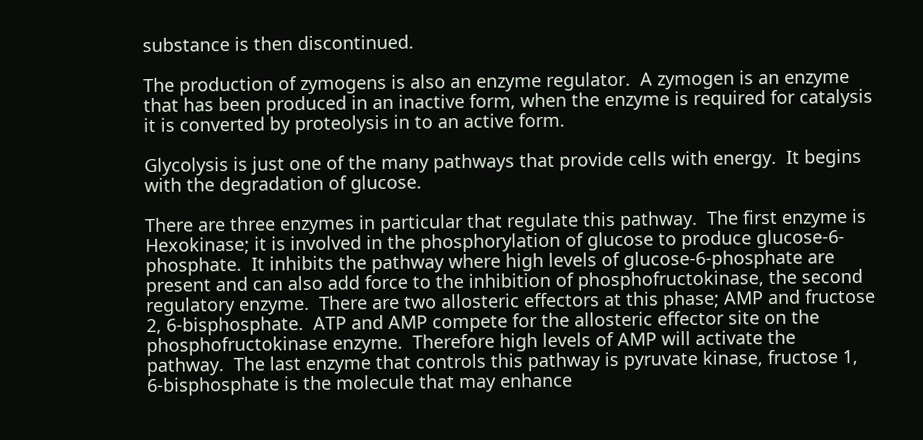substance is then discontinued.

The production of zymogens is also an enzyme regulator.  A zymogen is an enzyme that has been produced in an inactive form, when the enzyme is required for catalysis it is converted by proteolysis in to an active form.

Glycolysis is just one of the many pathways that provide cells with energy.  It begins with the degradation of glucose.

There are three enzymes in particular that regulate this pathway.  The first enzyme is Hexokinase; it is involved in the phosphorylation of glucose to produce glucose-6-phosphate.  It inhibits the pathway where high levels of glucose-6-phosphate are present and can also add force to the inhibition of phosphofructokinase, the second regulatory enzyme.  There are two allosteric effectors at this phase; AMP and fructose 2, 6-bisphosphate.  ATP and AMP compete for the allosteric effector site on the phosphofructokinase enzyme.  Therefore high levels of AMP will activate the pathway.  The last enzyme that controls this pathway is pyruvate kinase, fructose 1, 6-bisphosphate is the molecule that may enhance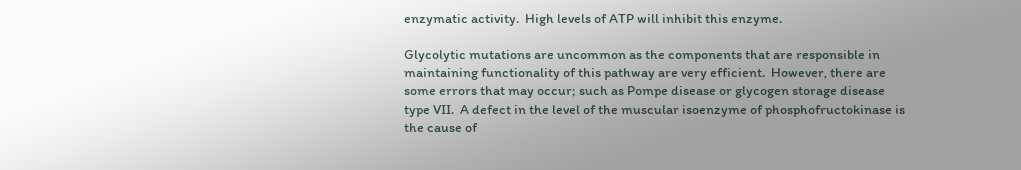enzymatic activity.  High levels of ATP will inhibit this enzyme.

Glycolytic mutations are uncommon as the components that are responsible in maintaining functionality of this pathway are very efficient.  However, there are some errors that may occur; such as Pompe disease or glycogen storage disease type VII.  A defect in the level of the muscular isoenzyme of phosphofructokinase is the cause of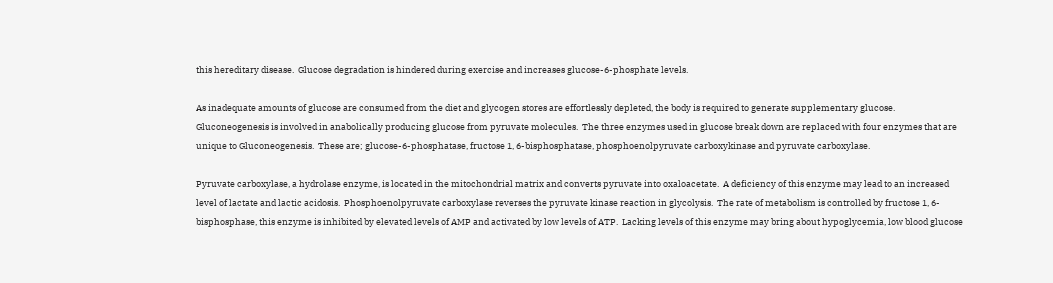this hereditary disease.  Glucose degradation is hindered during exercise and increases glucose-6-phosphate levels.

As inadequate amounts of glucose are consumed from the diet and glycogen stores are effortlessly depleted, the body is required to generate supplementary glucose.  Gluconeogenesis is involved in anabolically producing glucose from pyruvate molecules.  The three enzymes used in glucose break down are replaced with four enzymes that are unique to Gluconeogenesis.  These are; glucose-6-phosphatase, fructose 1, 6-bisphosphatase, phosphoenolpyruvate carboxykinase and pyruvate carboxylase.

Pyruvate carboxylase, a hydrolase enzyme, is located in the mitochondrial matrix and converts pyruvate into oxaloacetate.  A deficiency of this enzyme may lead to an increased level of lactate and lactic acidosis.  Phosphoenolpyruvate carboxylase reverses the pyruvate kinase reaction in glycolysis.  The rate of metabolism is controlled by fructose 1, 6-bisphosphase, this enzyme is inhibited by elevated levels of AMP and activated by low levels of ATP.  Lacking levels of this enzyme may bring about hypoglycemia, low blood glucose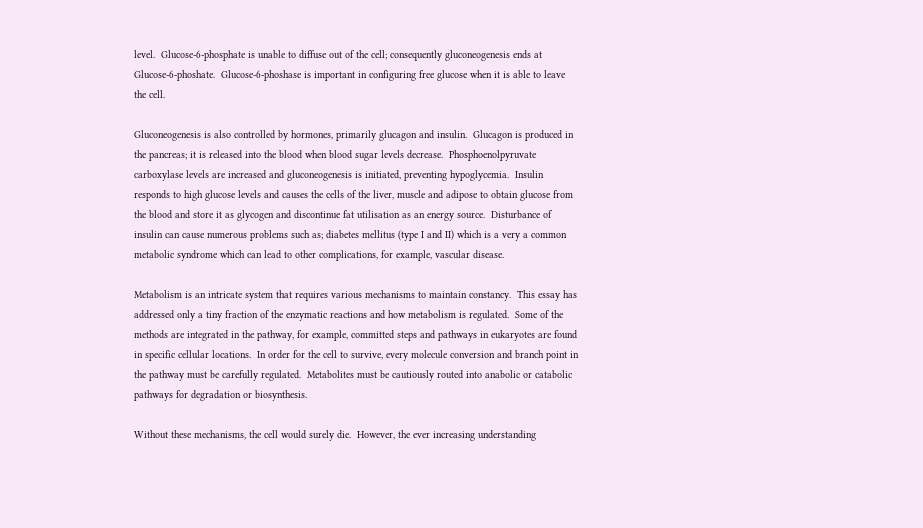level.  Glucose-6-phosphate is unable to diffuse out of the cell; consequently gluconeogenesis ends at Glucose-6-phoshate.  Glucose-6-phoshase is important in configuring free glucose when it is able to leave the cell.

Gluconeogenesis is also controlled by hormones, primarily glucagon and insulin.  Glucagon is produced in the pancreas; it is released into the blood when blood sugar levels decrease.  Phosphoenolpyruvate carboxylase levels are increased and gluconeogenesis is initiated, preventing hypoglycemia.  Insulin responds to high glucose levels and causes the cells of the liver, muscle and adipose to obtain glucose from the blood and store it as glycogen and discontinue fat utilisation as an energy source.  Disturbance of insulin can cause numerous problems such as; diabetes mellitus (type I and II) which is a very a common metabolic syndrome which can lead to other complications, for example, vascular disease.

Metabolism is an intricate system that requires various mechanisms to maintain constancy.  This essay has addressed only a tiny fraction of the enzymatic reactions and how metabolism is regulated.  Some of the methods are integrated in the pathway, for example, committed steps and pathways in eukaryotes are found in specific cellular locations.  In order for the cell to survive, every molecule conversion and branch point in the pathway must be carefully regulated.  Metabolites must be cautiously routed into anabolic or catabolic pathways for degradation or biosynthesis.

Without these mechanisms, the cell would surely die.  However, the ever increasing understanding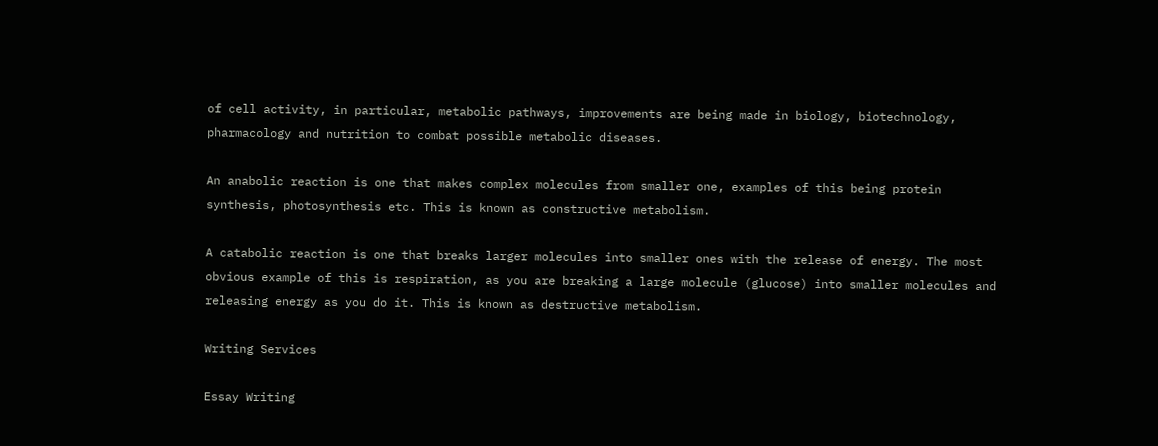of cell activity, in particular, metabolic pathways, improvements are being made in biology, biotechnology, pharmacology and nutrition to combat possible metabolic diseases.

An anabolic reaction is one that makes complex molecules from smaller one, examples of this being protein synthesis, photosynthesis etc. This is known as constructive metabolism.

A catabolic reaction is one that breaks larger molecules into smaller ones with the release of energy. The most obvious example of this is respiration, as you are breaking a large molecule (glucose) into smaller molecules and releasing energy as you do it. This is known as destructive metabolism.

Writing Services

Essay Writing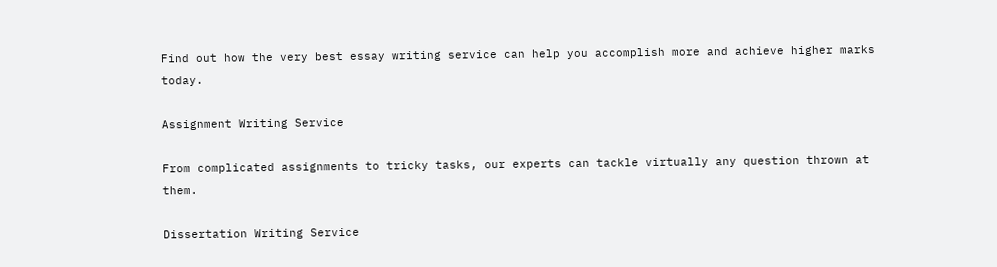Find out how the very best essay writing service can help you accomplish more and achieve higher marks today.

Assignment Writing Service

From complicated assignments to tricky tasks, our experts can tackle virtually any question thrown at them.

Dissertation Writing Service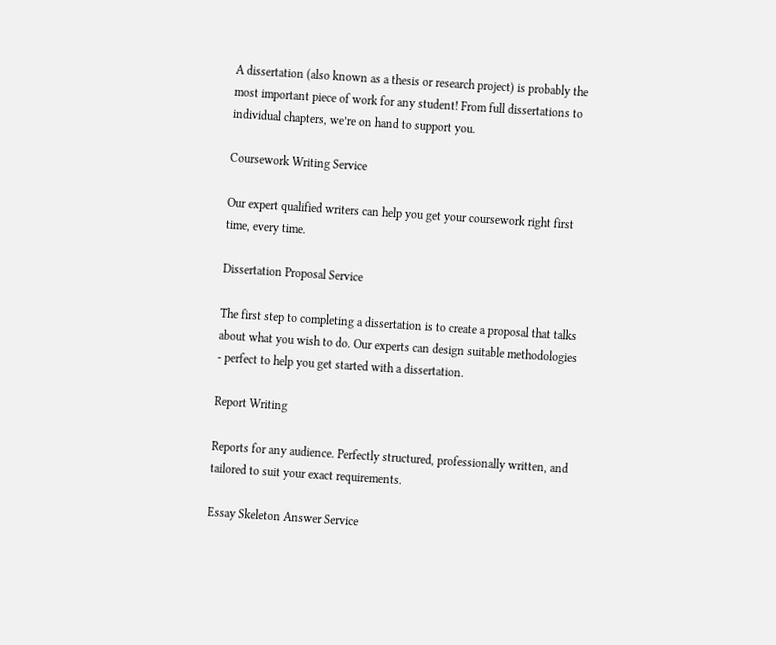A dissertation (also known as a thesis or research project) is probably the most important piece of work for any student! From full dissertations to individual chapters, we’re on hand to support you.

Coursework Writing Service

Our expert qualified writers can help you get your coursework right first time, every time.

Dissertation Proposal Service

The first step to completing a dissertation is to create a proposal that talks about what you wish to do. Our experts can design suitable methodologies - perfect to help you get started with a dissertation.

Report Writing

Reports for any audience. Perfectly structured, professionally written, and tailored to suit your exact requirements.

Essay Skeleton Answer Service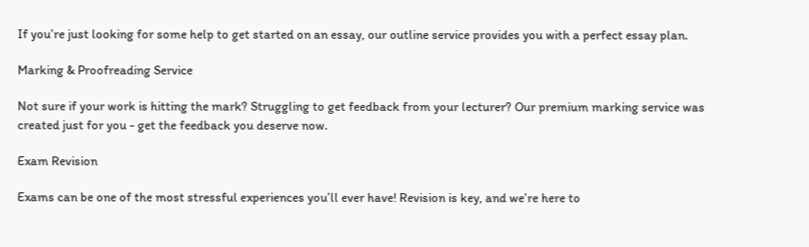If you’re just looking for some help to get started on an essay, our outline service provides you with a perfect essay plan.

Marking & Proofreading Service

Not sure if your work is hitting the mark? Struggling to get feedback from your lecturer? Our premium marking service was created just for you - get the feedback you deserve now.

Exam Revision

Exams can be one of the most stressful experiences you’ll ever have! Revision is key, and we’re here to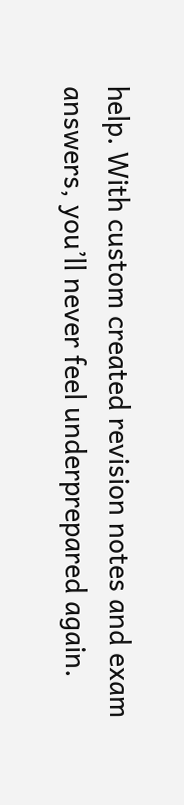help. With custom created revision notes and exam answers, you’ll never feel underprepared again.